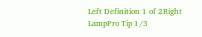Left Definition 1 of 2Right
LampPro Tip 1/3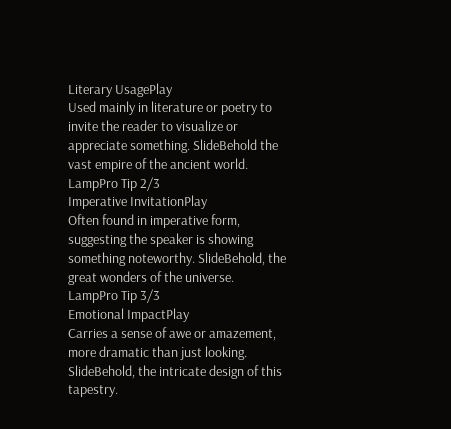Literary UsagePlay
Used mainly in literature or poetry to invite the reader to visualize or appreciate something. SlideBehold the vast empire of the ancient world.
LampPro Tip 2/3
Imperative InvitationPlay
Often found in imperative form, suggesting the speaker is showing something noteworthy. SlideBehold, the great wonders of the universe.
LampPro Tip 3/3
Emotional ImpactPlay
Carries a sense of awe or amazement, more dramatic than just looking. SlideBehold, the intricate design of this tapestry.